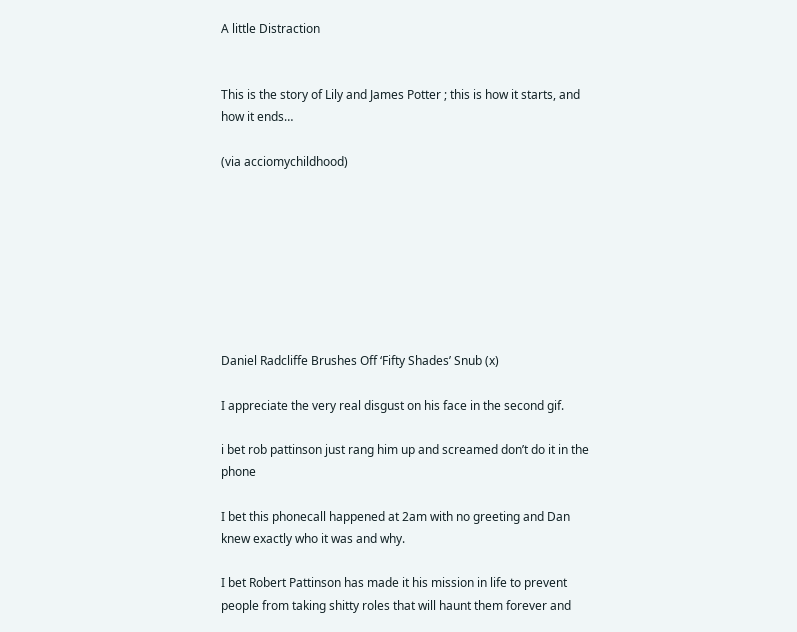A little Distraction


This is the story of Lily and James Potter ; this is how it starts, and how it ends…

(via acciomychildhood)








Daniel Radcliffe Brushes Off ‘Fifty Shades’ Snub (x)

I appreciate the very real disgust on his face in the second gif.

i bet rob pattinson just rang him up and screamed don’t do it in the phone

I bet this phonecall happened at 2am with no greeting and Dan knew exactly who it was and why.

I bet Robert Pattinson has made it his mission in life to prevent people from taking shitty roles that will haunt them forever and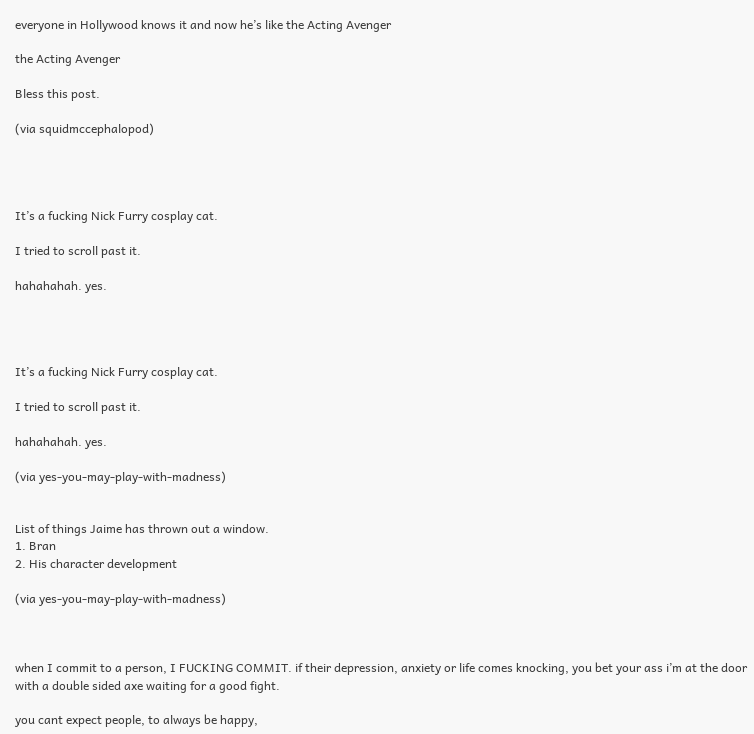everyone in Hollywood knows it and now he’s like the Acting Avenger

the Acting Avenger

Bless this post.

(via squidmccephalopod)




It’s a fucking Nick Furry cosplay cat.

I tried to scroll past it.

hahahahah. yes.




It’s a fucking Nick Furry cosplay cat.

I tried to scroll past it.

hahahahah. yes.

(via yes-you-may-play-with-madness)


List of things Jaime has thrown out a window.
1. Bran
2. His character development

(via yes-you-may-play-with-madness)



when I commit to a person, I FUCKING COMMIT. if their depression, anxiety or life comes knocking, you bet your ass i’m at the door with a double sided axe waiting for a good fight.

you cant expect people, to always be happy,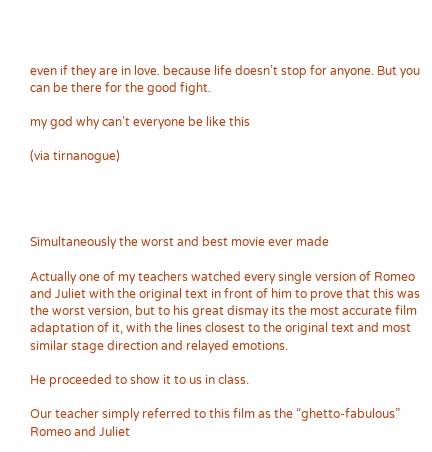even if they are in love. because life doesn’t stop for anyone. But you can be there for the good fight.

my god why can’t everyone be like this

(via tirnanogue)




Simultaneously the worst and best movie ever made

Actually one of my teachers watched every single version of Romeo and Juliet with the original text in front of him to prove that this was the worst version, but to his great dismay its the most accurate film adaptation of it, with the lines closest to the original text and most similar stage direction and relayed emotions.

He proceeded to show it to us in class.

Our teacher simply referred to this film as the “ghetto-fabulous” Romeo and Juliet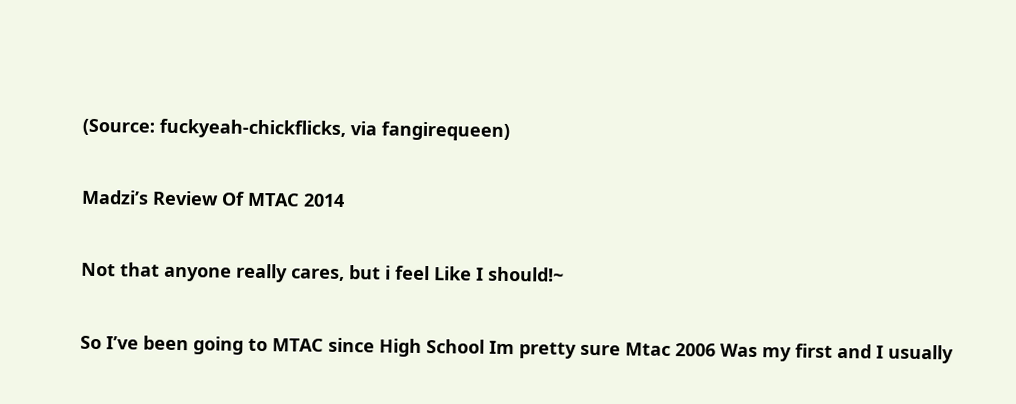(Source: fuckyeah-chickflicks, via fangirequeen)

Madzi’s Review Of MTAC 2014

Not that anyone really cares, but i feel Like I should!~

So I’ve been going to MTAC since High School Im pretty sure Mtac 2006 Was my first and I usually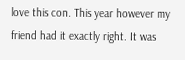love this con. This year however my friend had it exactly right. It was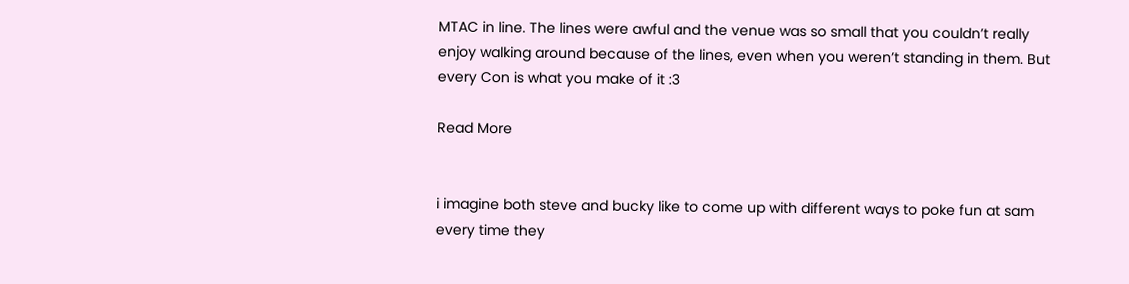MTAC in line. The lines were awful and the venue was so small that you couldn’t really enjoy walking around because of the lines, even when you weren’t standing in them. But every Con is what you make of it :3

Read More


i imagine both steve and bucky like to come up with different ways to poke fun at sam every time they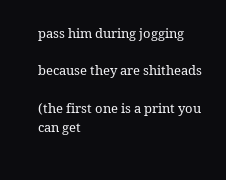pass him during jogging

because they are shitheads

(the first one is a print you can get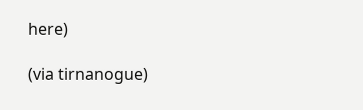here)

(via tirnanogue)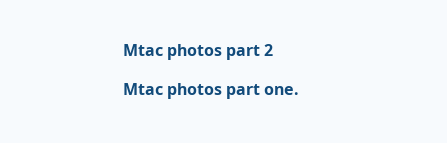Mtac photos part 2

Mtac photos part one.